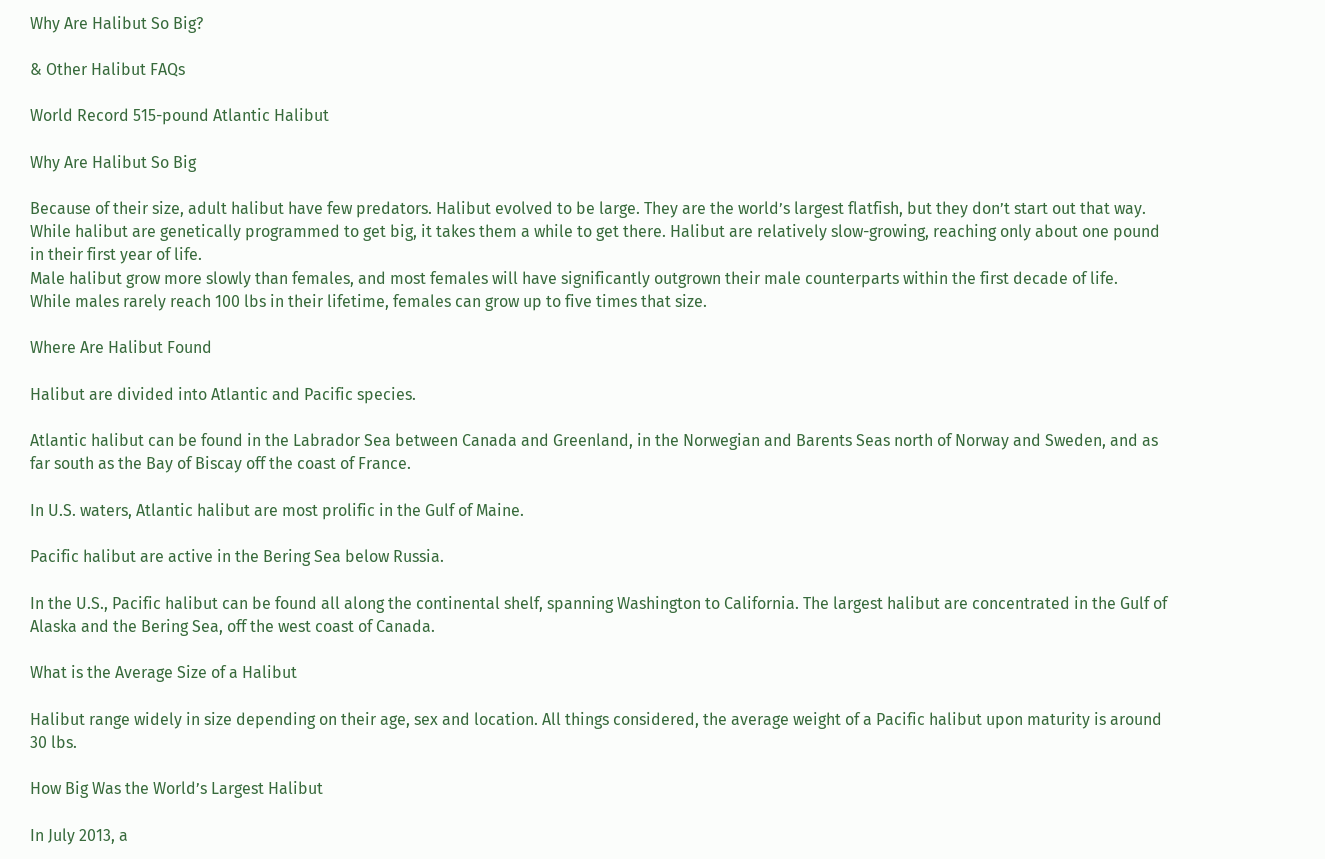Why Are Halibut So Big?

& Other Halibut FAQs

World Record 515-pound Atlantic Halibut

Why Are Halibut So Big

Because of their size, adult halibut have few predators. Halibut evolved to be large. They are the world’s largest flatfish, but they don’t start out that way. While halibut are genetically programmed to get big, it takes them a while to get there. Halibut are relatively slow-growing, reaching only about one pound in their first year of life.
Male halibut grow more slowly than females, and most females will have significantly outgrown their male counterparts within the first decade of life.
While males rarely reach 100 lbs in their lifetime, females can grow up to five times that size.

Where Are Halibut Found

Halibut are divided into Atlantic and Pacific species.

Atlantic halibut can be found in the Labrador Sea between Canada and Greenland, in the Norwegian and Barents Seas north of Norway and Sweden, and as far south as the Bay of Biscay off the coast of France.

In U.S. waters, Atlantic halibut are most prolific in the Gulf of Maine.

Pacific halibut are active in the Bering Sea below Russia.

In the U.S., Pacific halibut can be found all along the continental shelf, spanning Washington to California. The largest halibut are concentrated in the Gulf of Alaska and the Bering Sea, off the west coast of Canada.

What is the Average Size of a Halibut

Halibut range widely in size depending on their age, sex and location. All things considered, the average weight of a Pacific halibut upon maturity is around 30 lbs.

How Big Was the World’s Largest Halibut

In July 2013, a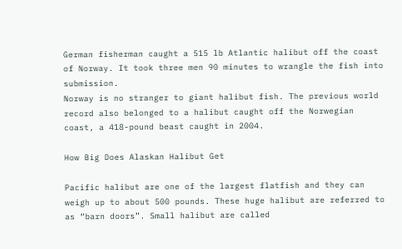German fisherman caught a 515 lb Atlantic halibut off the coast of Norway. It took three men 90 minutes to wrangle the fish into submission.
Norway is no stranger to giant halibut fish. The previous world record also belonged to a halibut caught off the Norwegian coast, a 418-pound beast caught in 2004.

How Big Does Alaskan Halibut Get

Pacific halibut are one of the largest flatfish and they can weigh up to about 500 pounds. These huge halibut are referred to as “barn doors”. Small halibut are called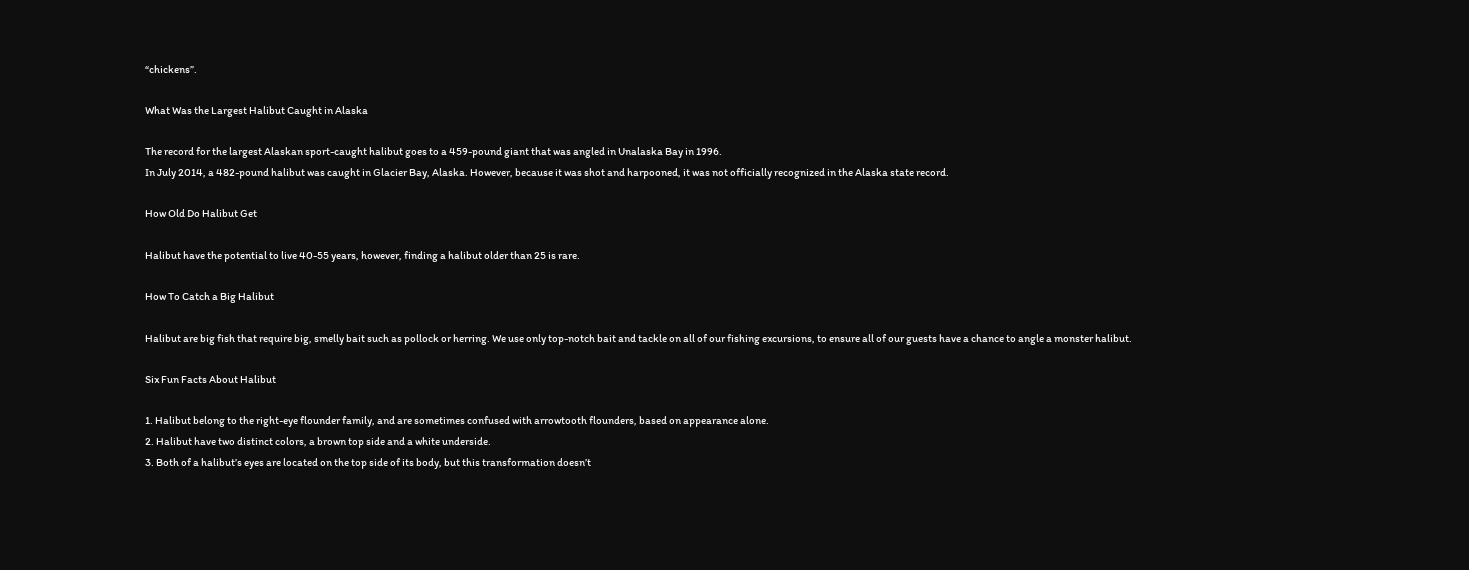“chickens”.

What Was the Largest Halibut Caught in Alaska

The record for the largest Alaskan sport-caught halibut goes to a 459-pound giant that was angled in Unalaska Bay in 1996.
In July 2014, a 482-pound halibut was caught in Glacier Bay, Alaska. However, because it was shot and harpooned, it was not officially recognized in the Alaska state record.

How Old Do Halibut Get

Halibut have the potential to live 40-55 years, however, finding a halibut older than 25 is rare.

How To Catch a Big Halibut

Halibut are big fish that require big, smelly bait such as pollock or herring. We use only top-notch bait and tackle on all of our fishing excursions, to ensure all of our guests have a chance to angle a monster halibut.

Six Fun Facts About Halibut

1. Halibut belong to the right-eye flounder family, and are sometimes confused with arrowtooth flounders, based on appearance alone.
2. Halibut have two distinct colors, a brown top side and a white underside.
3. Both of a halibut’s eyes are located on the top side of its body, but this transformation doesn’t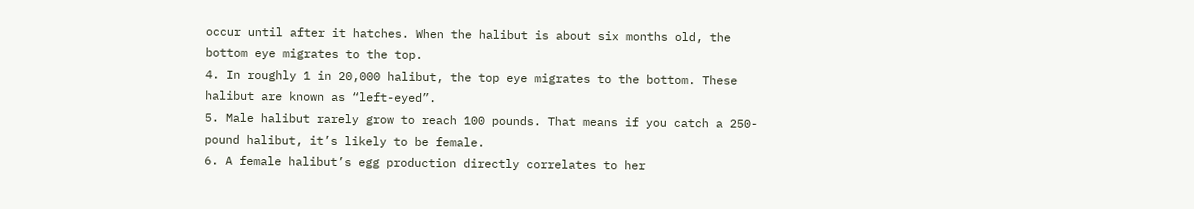occur until after it hatches. When the halibut is about six months old, the bottom eye migrates to the top.
4. In roughly 1 in 20,000 halibut, the top eye migrates to the bottom. These halibut are known as “left-eyed”.
5. Male halibut rarely grow to reach 100 pounds. That means if you catch a 250-pound halibut, it’s likely to be female.
6. A female halibut’s egg production directly correlates to her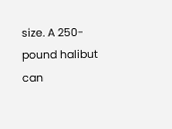size. A 250-pound halibut can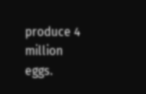produce 4 million eggs.